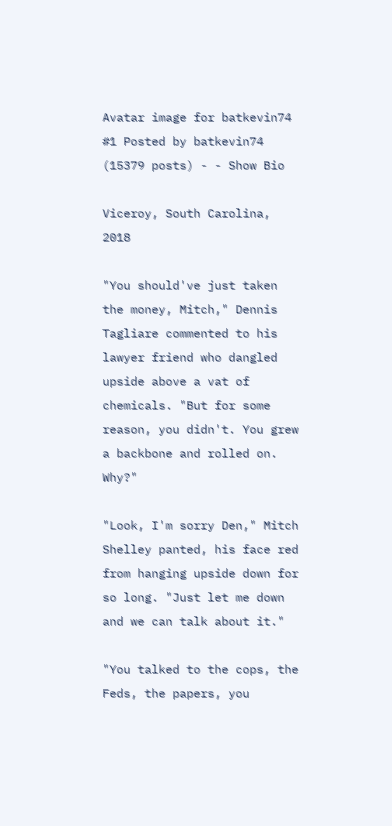Avatar image for batkevin74
#1 Posted by batkevin74 (15379 posts) - - Show Bio

Viceroy, South Carolina, 2018

"You should've just taken the money, Mitch," Dennis Tagliare commented to his lawyer friend who dangled upside above a vat of chemicals. "But for some reason, you didn't. You grew a backbone and rolled on. Why?"

"Look, I'm sorry Den," Mitch Shelley panted, his face red from hanging upside down for so long. "Just let me down and we can talk about it."

"You talked to the cops, the Feds, the papers, you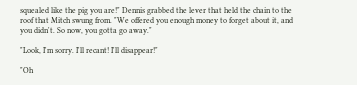squealed like the pig you are!" Dennis grabbed the lever that held the chain to the roof that Mitch swung from. "We offered you enough money to forget about it, and you didn't. So now, you gotta go away."

"Look, I'm sorry. I'll recant! I'll disappear!"

"Oh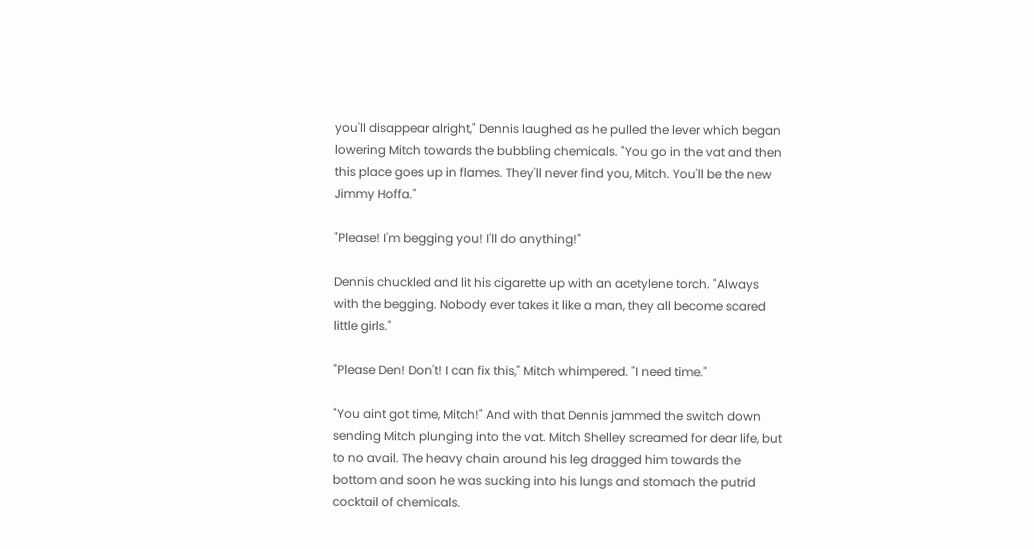you'll disappear alright," Dennis laughed as he pulled the lever which began lowering Mitch towards the bubbling chemicals. "You go in the vat and then this place goes up in flames. They'll never find you, Mitch. You'll be the new Jimmy Hoffa."

"Please! I'm begging you! I'll do anything!"

Dennis chuckled and lit his cigarette up with an acetylene torch. "Always with the begging. Nobody ever takes it like a man, they all become scared little girls."

"Please Den! Don't! I can fix this," Mitch whimpered. "I need time."

"You aint got time, Mitch!" And with that Dennis jammed the switch down sending Mitch plunging into the vat. Mitch Shelley screamed for dear life, but to no avail. The heavy chain around his leg dragged him towards the bottom and soon he was sucking into his lungs and stomach the putrid cocktail of chemicals.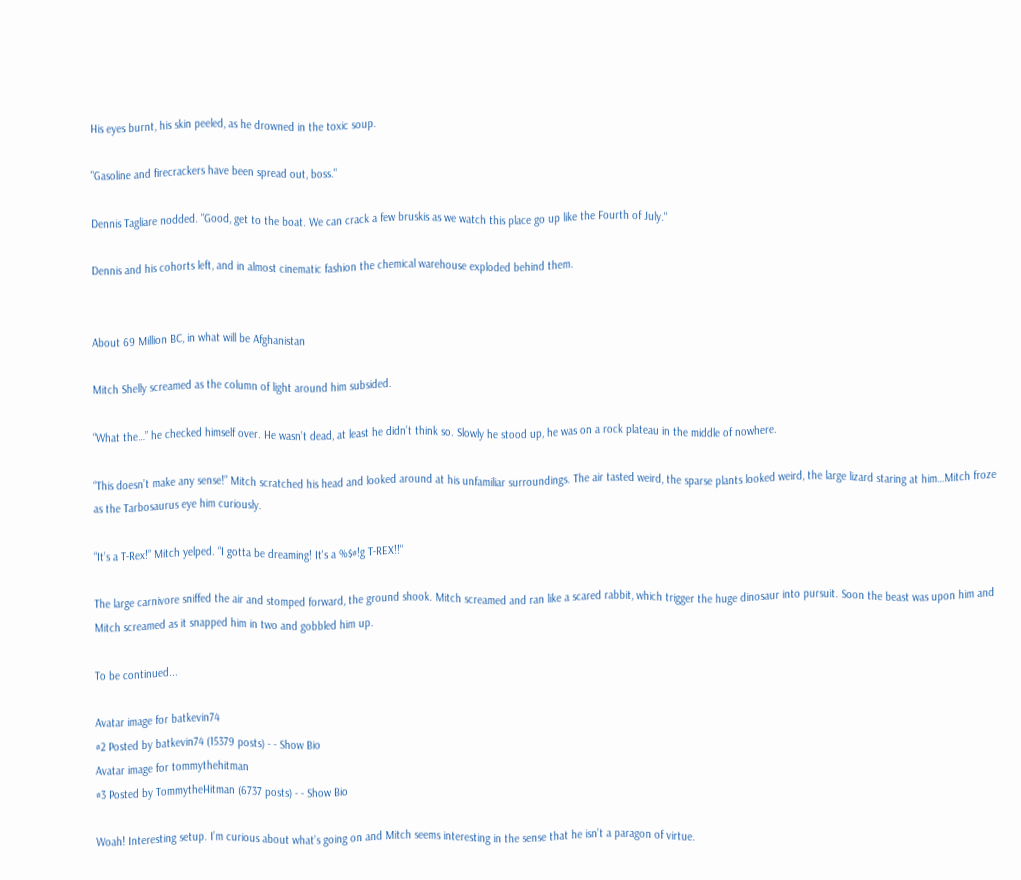His eyes burnt, his skin peeled, as he drowned in the toxic soup.

"Gasoline and firecrackers have been spread out, boss."

Dennis Tagliare nodded. "Good, get to the boat. We can crack a few bruskis as we watch this place go up like the Fourth of July."

Dennis and his cohorts left, and in almost cinematic fashion the chemical warehouse exploded behind them.


About 69 Million BC, in what will be Afghanistan

Mitch Shelly screamed as the column of light around him subsided.

“What the…” he checked himself over. He wasn’t dead, at least he didn’t think so. Slowly he stood up, he was on a rock plateau in the middle of nowhere.

“This doesn’t make any sense!” Mitch scratched his head and looked around at his unfamiliar surroundings. The air tasted weird, the sparse plants looked weird, the large lizard staring at him…Mitch froze as the Tarbosaurus eye him curiously.

“It’s a T-Rex!” Mitch yelped. “I gotta be dreaming! It's a %$#!g T-REX!!"

The large carnivore sniffed the air and stomped forward, the ground shook. Mitch screamed and ran like a scared rabbit, which trigger the huge dinosaur into pursuit. Soon the beast was upon him and Mitch screamed as it snapped him in two and gobbled him up.

To be continued...

Avatar image for batkevin74
#2 Posted by batkevin74 (15379 posts) - - Show Bio
Avatar image for tommythehitman
#3 Posted by TommytheHitman (6737 posts) - - Show Bio

Woah! Interesting setup. I’m curious about what’s going on and Mitch seems interesting in the sense that he isn’t a paragon of virtue.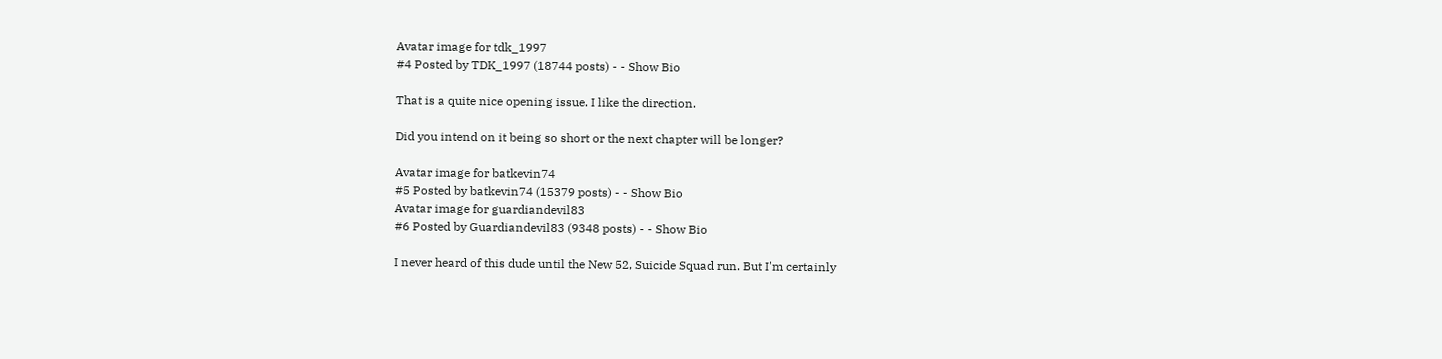Avatar image for tdk_1997
#4 Posted by TDK_1997 (18744 posts) - - Show Bio

That is a quite nice opening issue. I like the direction.

Did you intend on it being so short or the next chapter will be longer?

Avatar image for batkevin74
#5 Posted by batkevin74 (15379 posts) - - Show Bio
Avatar image for guardiandevil83
#6 Posted by Guardiandevil83 (9348 posts) - - Show Bio

I never heard of this dude until the New 52, Suicide Squad run. But I'm certainly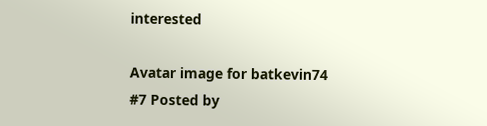interested

Avatar image for batkevin74
#7 Posted by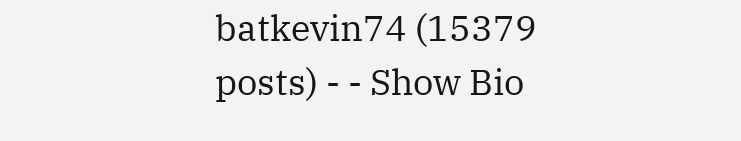batkevin74 (15379 posts) - - Show Bio